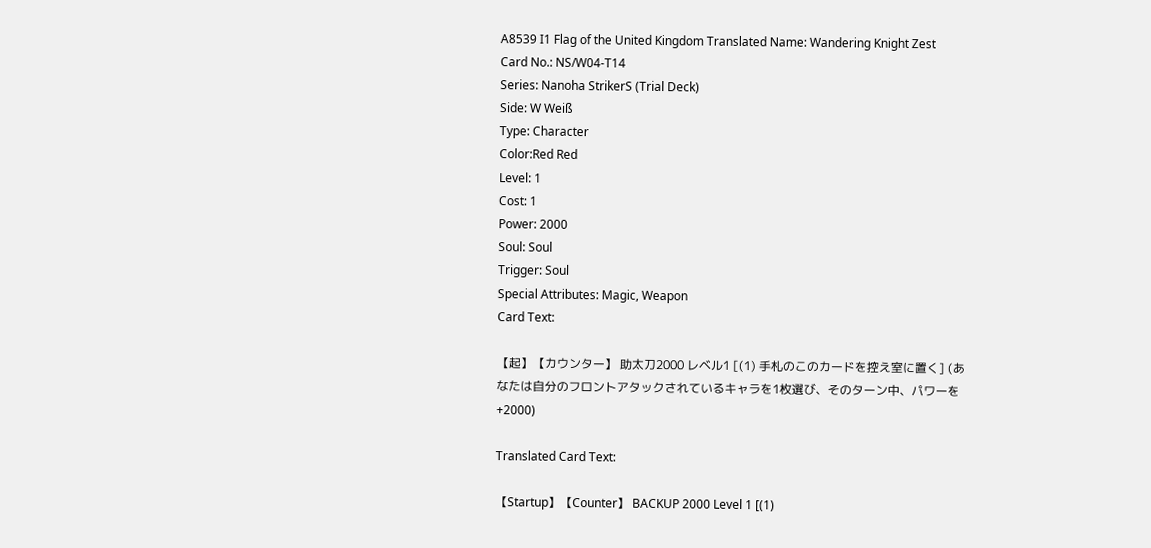A8539 I1 Flag of the United Kingdom Translated Name: Wandering Knight Zest
Card No.: NS/W04-T14
Series: Nanoha StrikerS (Trial Deck)
Side: W Weiß
Type: Character
Color:Red Red
Level: 1
Cost: 1
Power: 2000
Soul: Soul
Trigger: Soul
Special Attributes: Magic, Weapon
Card Text:

【起】【カウンター】 助太刀2000 レベル1 [(1) 手札のこのカードを控え室に置く] (あなたは自分のフロントアタックされているキャラを1枚選び、そのターン中、パワーを+2000)

Translated Card Text:

【Startup】【Counter】 BACKUP 2000 Level 1 [(1)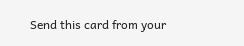Send this card from your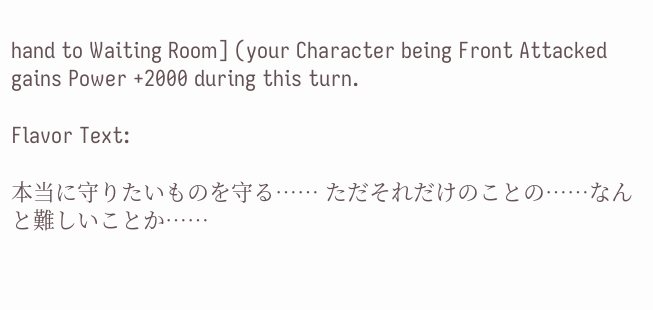hand to Waiting Room] (your Character being Front Attacked gains Power +2000 during this turn.

Flavor Text:

本当に守りたいものを守る…… ただそれだけのことの……なんと難しいことか……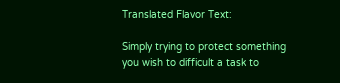Translated Flavor Text:

Simply trying to protect something you wish to difficult a task to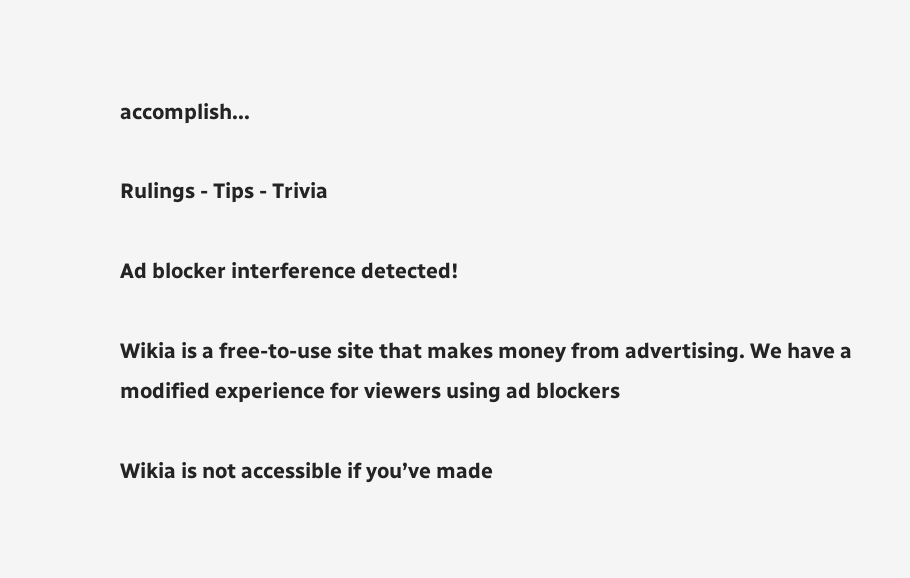accomplish...

Rulings - Tips - Trivia

Ad blocker interference detected!

Wikia is a free-to-use site that makes money from advertising. We have a modified experience for viewers using ad blockers

Wikia is not accessible if you’ve made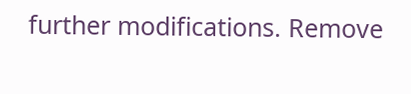further modifications. Remove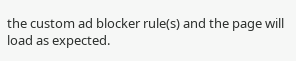the custom ad blocker rule(s) and the page will load as expected.